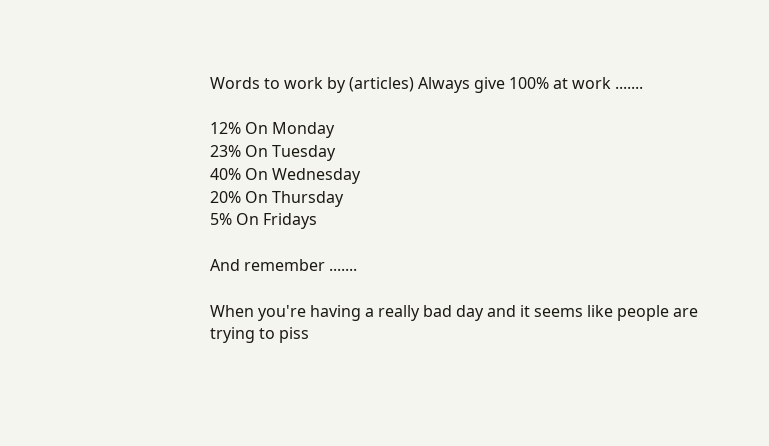Words to work by (articles) Always give 100% at work .......

12% On Monday
23% On Tuesday
40% On Wednesday
20% On Thursday
5% On Fridays

And remember .......

When you're having a really bad day and it seems like people are trying to piss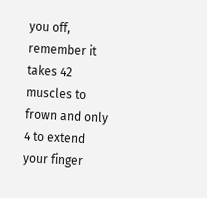you off, remember it takes 42 muscles to frown and only 4 to extend your finger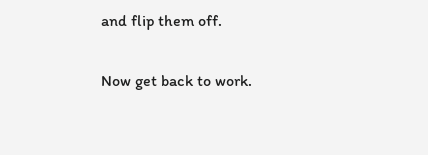and flip them off.

Now get back to work.